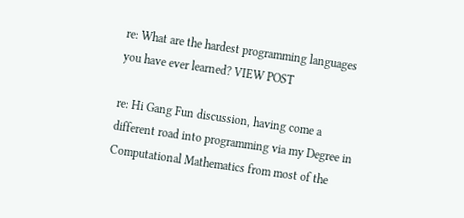re: What are the hardest programming languages you have ever learned? VIEW POST

re: Hi Gang Fun discussion, having come a different road into programming via my Degree in Computational Mathematics from most of the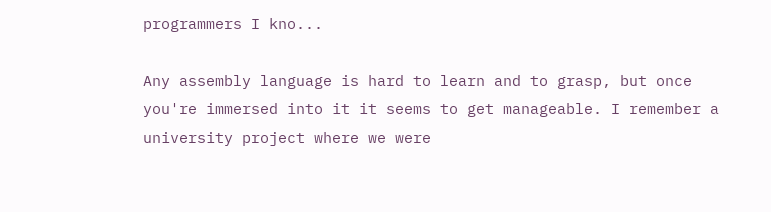programmers I kno...

Any assembly language is hard to learn and to grasp, but once you're immersed into it it seems to get manageable. I remember a university project where we were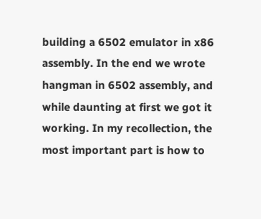building a 6502 emulator in x86 assembly. In the end we wrote hangman in 6502 assembly, and while daunting at first we got it working. In my recollection, the most important part is how to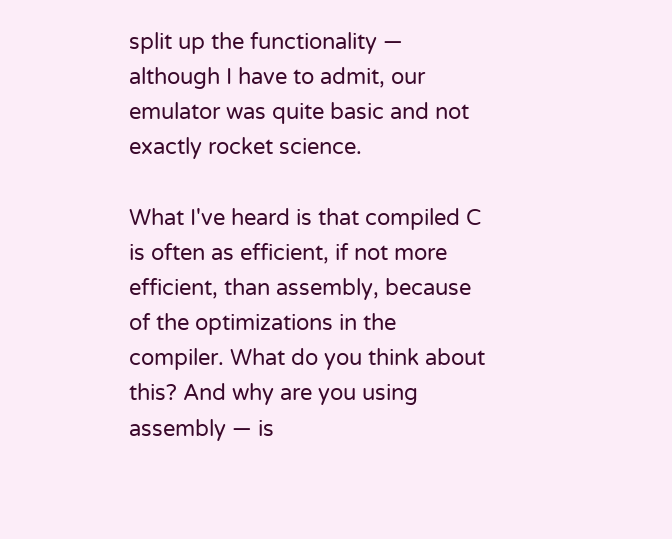split up the functionality — although I have to admit, our emulator was quite basic and not exactly rocket science.

What I've heard is that compiled C is often as efficient, if not more efficient, than assembly, because of the optimizations in the compiler. What do you think about this? And why are you using assembly — is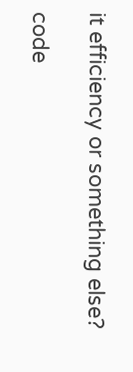it efficiency or something else?

code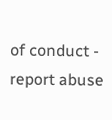of conduct - report abuse